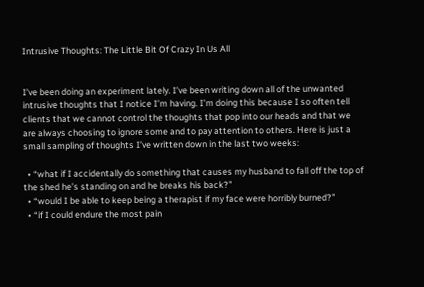Intrusive Thoughts: The Little Bit Of Crazy In Us All


I’ve been doing an experiment lately. I’ve been writing down all of the unwanted intrusive thoughts that I notice I’m having. I’m doing this because I so often tell clients that we cannot control the thoughts that pop into our heads and that we are always choosing to ignore some and to pay attention to others. Here is just a small sampling of thoughts I’ve written down in the last two weeks:

  • “what if I accidentally do something that causes my husband to fall off the top of the shed he’s standing on and he breaks his back?”
  • “would I be able to keep being a therapist if my face were horribly burned?”
  • “if I could endure the most pain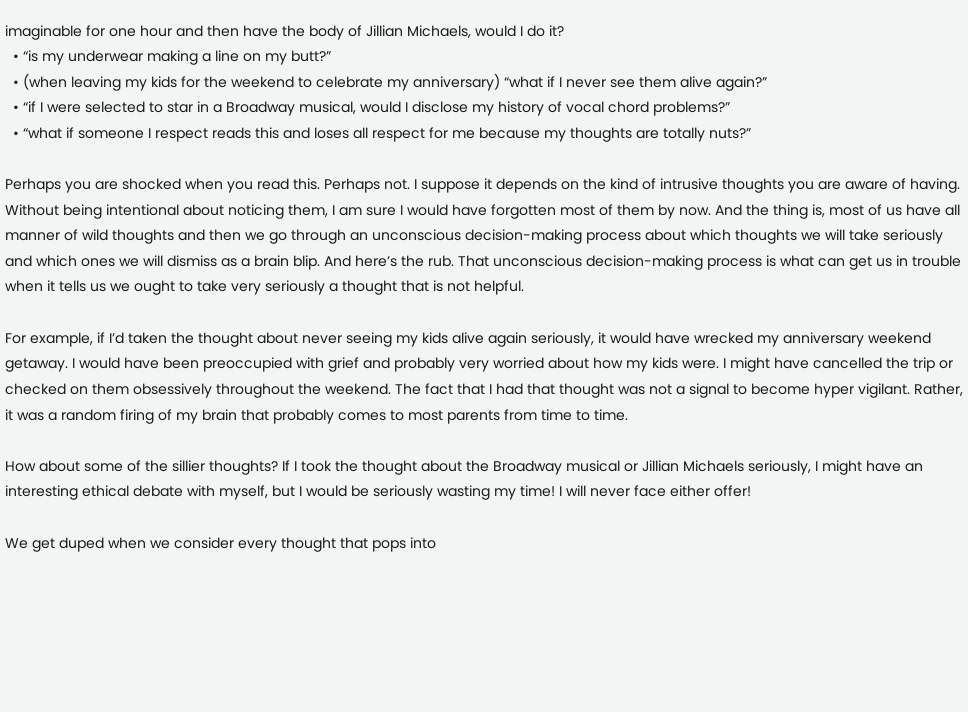imaginable for one hour and then have the body of Jillian Michaels, would I do it?
  • “is my underwear making a line on my butt?”
  • (when leaving my kids for the weekend to celebrate my anniversary) “what if I never see them alive again?”
  • “if I were selected to star in a Broadway musical, would I disclose my history of vocal chord problems?”
  • “what if someone I respect reads this and loses all respect for me because my thoughts are totally nuts?”

Perhaps you are shocked when you read this. Perhaps not. I suppose it depends on the kind of intrusive thoughts you are aware of having. Without being intentional about noticing them, I am sure I would have forgotten most of them by now. And the thing is, most of us have all manner of wild thoughts and then we go through an unconscious decision-making process about which thoughts we will take seriously and which ones we will dismiss as a brain blip. And here’s the rub. That unconscious decision-making process is what can get us in trouble when it tells us we ought to take very seriously a thought that is not helpful.

For example, if I’d taken the thought about never seeing my kids alive again seriously, it would have wrecked my anniversary weekend getaway. I would have been preoccupied with grief and probably very worried about how my kids were. I might have cancelled the trip or checked on them obsessively throughout the weekend. The fact that I had that thought was not a signal to become hyper vigilant. Rather, it was a random firing of my brain that probably comes to most parents from time to time.

How about some of the sillier thoughts? If I took the thought about the Broadway musical or Jillian Michaels seriously, I might have an interesting ethical debate with myself, but I would be seriously wasting my time! I will never face either offer!

We get duped when we consider every thought that pops into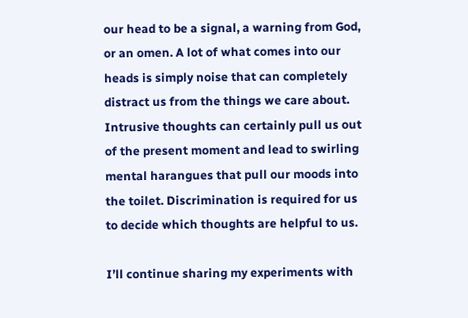our head to be a signal, a warning from God, or an omen. A lot of what comes into our heads is simply noise that can completely distract us from the things we care about. Intrusive thoughts can certainly pull us out of the present moment and lead to swirling mental harangues that pull our moods into the toilet. Discrimination is required for us to decide which thoughts are helpful to us.

I’ll continue sharing my experiments with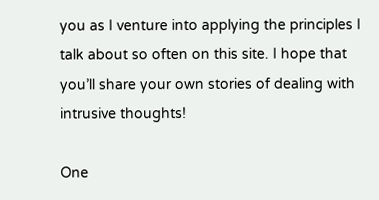you as I venture into applying the principles I talk about so often on this site. I hope that you’ll share your own stories of dealing with intrusive thoughts!

One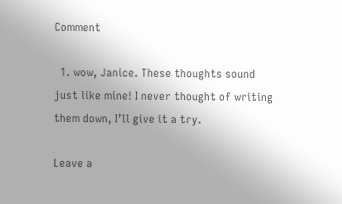Comment

  1. wow, Janice. These thoughts sound just like mine! I never thought of writing them down, I’ll give it a try.

Leave a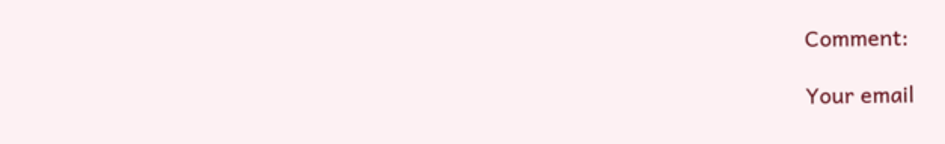Comment:

Your email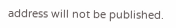address will not be published.